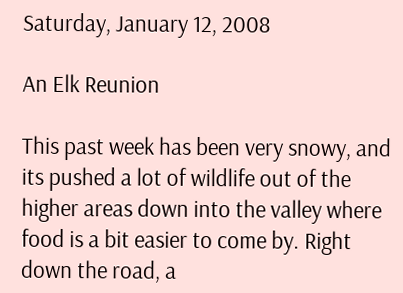Saturday, January 12, 2008

An Elk Reunion

This past week has been very snowy, and its pushed a lot of wildlife out of the higher areas down into the valley where food is a bit easier to come by. Right down the road, a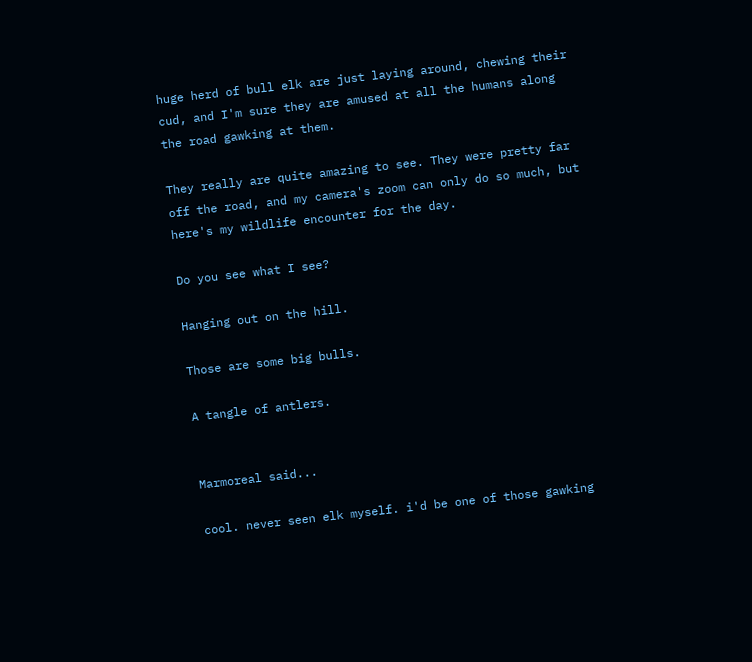huge herd of bull elk are just laying around, chewing their cud, and I'm sure they are amused at all the humans along the road gawking at them.

They really are quite amazing to see. They were pretty far off the road, and my camera's zoom can only do so much, but here's my wildlife encounter for the day.

Do you see what I see?

Hanging out on the hill.

Those are some big bulls.

A tangle of antlers.


Marmoreal said...

cool. never seen elk myself. i'd be one of those gawking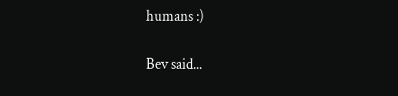humans :)

Bev said...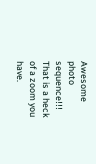Awesome photo sequence!!! That is a heck of a zoom you have.